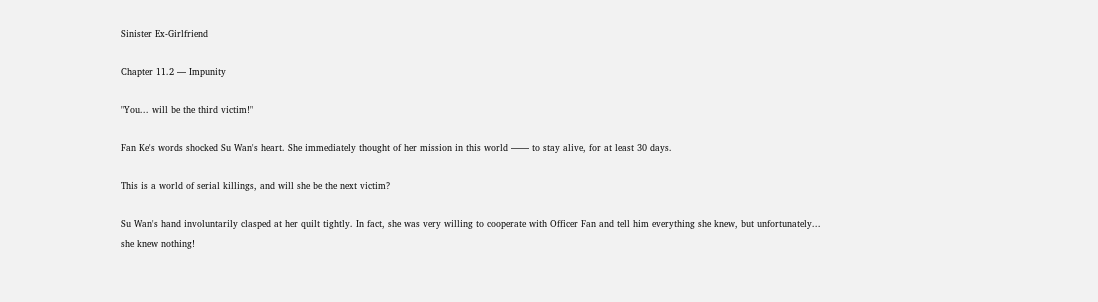Sinister Ex-Girlfriend

Chapter 11.2 — Impunity

"You... will be the third victim!"

Fan Ke's words shocked Su Wan's heart. She immediately thought of her mission in this world —— to stay alive, for at least 30 days.

This is a world of serial killings, and will she be the next victim?

Su Wan's hand involuntarily clasped at her quilt tightly. In fact, she was very willing to cooperate with Officer Fan and tell him everything she knew, but unfortunately... she knew nothing!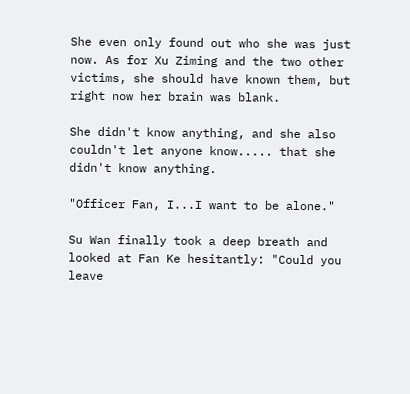She even only found out who she was just now. As for Xu Ziming and the two other victims, she should have known them, but right now her brain was blank.

She didn't know anything, and she also couldn't let anyone know..... that she didn't know anything.

"Officer Fan, I...I want to be alone."

Su Wan finally took a deep breath and looked at Fan Ke hesitantly: "Could you leave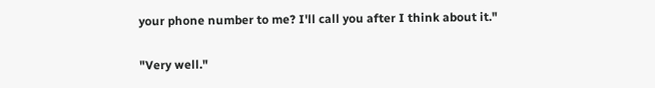your phone number to me? I'll call you after I think about it."

"Very well."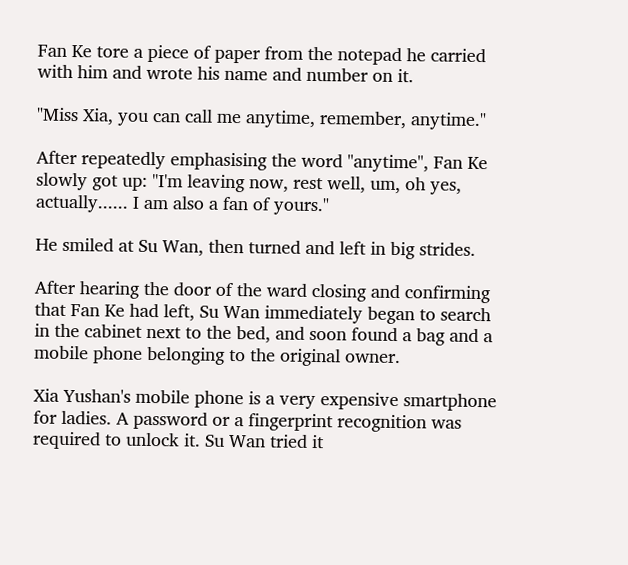Fan Ke tore a piece of paper from the notepad he carried with him and wrote his name and number on it.

"Miss Xia, you can call me anytime, remember, anytime."

After repeatedly emphasising the word "anytime", Fan Ke slowly got up: "I'm leaving now, rest well, um, oh yes, actually...... I am also a fan of yours."

He smiled at Su Wan, then turned and left in big strides.

After hearing the door of the ward closing and confirming that Fan Ke had left, Su Wan immediately began to search in the cabinet next to the bed, and soon found a bag and a mobile phone belonging to the original owner.

Xia Yushan's mobile phone is a very expensive smartphone for ladies. A password or a fingerprint recognition was required to unlock it. Su Wan tried it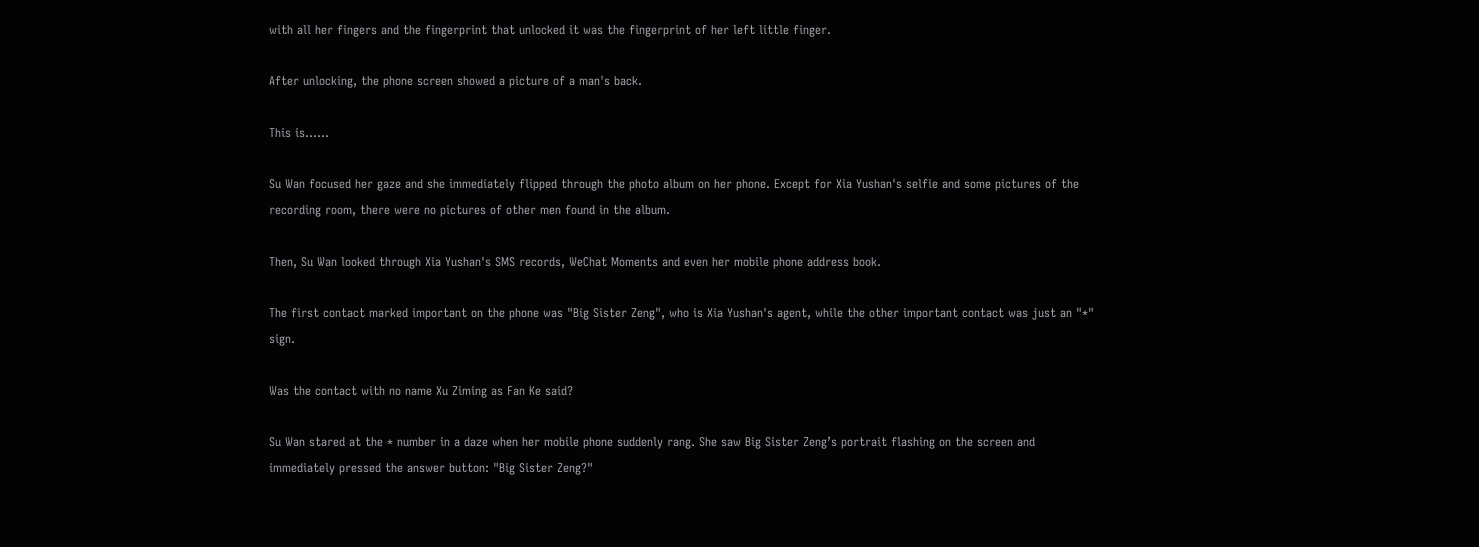with all her fingers and the fingerprint that unlocked it was the fingerprint of her left little finger.

After unlocking, the phone screen showed a picture of a man's back.

This is……

Su Wan focused her gaze and she immediately flipped through the photo album on her phone. Except for Xia Yushan's selfie and some pictures of the recording room, there were no pictures of other men found in the album.

Then, Su Wan looked through Xia Yushan's SMS records, WeChat Moments and even her mobile phone address book.

The first contact marked important on the phone was "Big Sister Zeng", who is Xia Yushan's agent, while the other important contact was just an "*" sign.

Was the contact with no name Xu Ziming as Fan Ke said?

Su Wan stared at the * number in a daze when her mobile phone suddenly rang. She saw Big Sister Zeng’s portrait flashing on the screen and immediately pressed the answer button: "Big Sister Zeng?"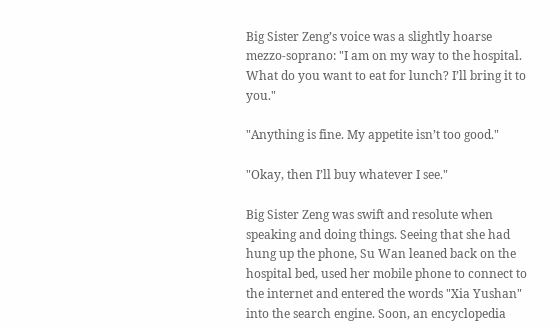Big Sister Zeng’s voice was a slightly hoarse mezzo-soprano: "I am on my way to the hospital. What do you want to eat for lunch? I’ll bring it to you."

"Anything is fine. My appetite isn’t too good."

"Okay, then I’ll buy whatever I see."

Big Sister Zeng was swift and resolute when speaking and doing things. Seeing that she had hung up the phone, Su Wan leaned back on the hospital bed, used her mobile phone to connect to the internet and entered the words "Xia Yushan" into the search engine. Soon, an encyclopedia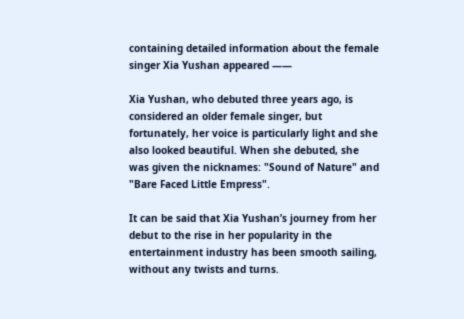containing detailed information about the female singer Xia Yushan appeared ——

Xia Yushan, who debuted three years ago, is considered an older female singer, but fortunately, her voice is particularly light and she also looked beautiful. When she debuted, she was given the nicknames: "Sound of Nature" and "Bare Faced Little Empress".

It can be said that Xia Yushan’s journey from her debut to the rise in her popularity in the entertainment industry has been smooth sailing, without any twists and turns.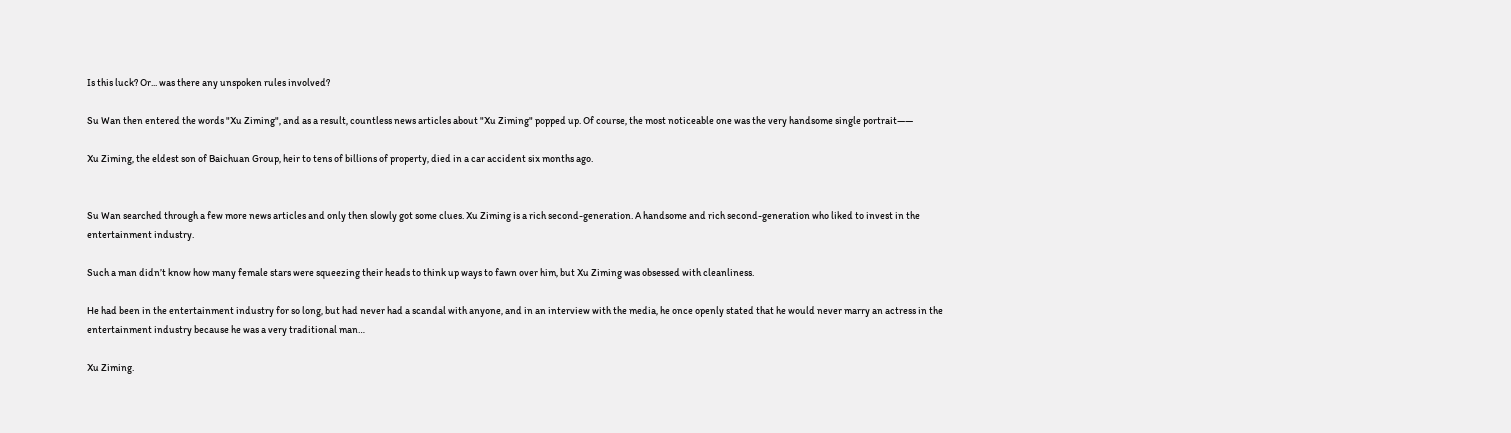Is this luck? Or... was there any unspoken rules involved?

Su Wan then entered the words "Xu Ziming", and as a result, countless news articles about "Xu Ziming" popped up. Of course, the most noticeable one was the very handsome single portrait——

Xu Ziming, the eldest son of Baichuan Group, heir to tens of billions of property, died in a car accident six months ago.


Su Wan searched through a few more news articles and only then slowly got some clues. Xu Ziming is a rich second-generation. A handsome and rich second-generation who liked to invest in the entertainment industry.

Such a man didn’t know how many female stars were squeezing their heads to think up ways to fawn over him, but Xu Ziming was obsessed with cleanliness.

He had been in the entertainment industry for so long, but had never had a scandal with anyone, and in an interview with the media, he once openly stated that he would never marry an actress in the entertainment industry because he was a very traditional man…

Xu Ziming.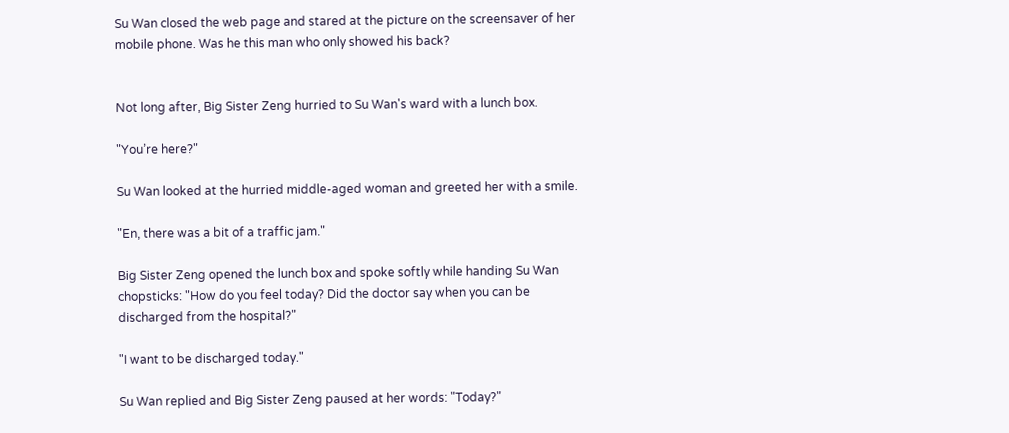Su Wan closed the web page and stared at the picture on the screensaver of her mobile phone. Was he this man who only showed his back?


Not long after, Big Sister Zeng hurried to Su Wan's ward with a lunch box.

"You’re here?"

Su Wan looked at the hurried middle-aged woman and greeted her with a smile.

"En, there was a bit of a traffic jam."

Big Sister Zeng opened the lunch box and spoke softly while handing Su Wan chopsticks: "How do you feel today? Did the doctor say when you can be discharged from the hospital?"

"I want to be discharged today."

Su Wan replied and Big Sister Zeng paused at her words: "Today?"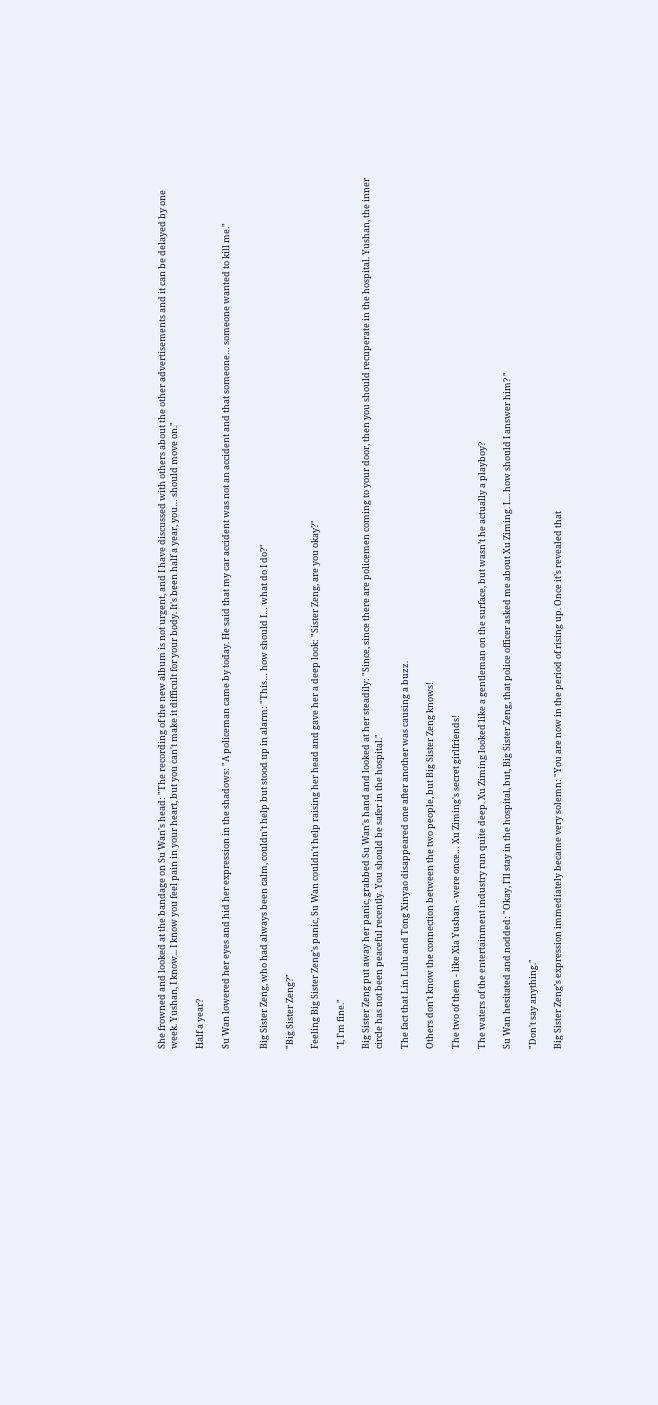She frowned and looked at the bandage on Su Wan's head: "The recording of the new album is not urgent, and I have discussed with others about the other advertisements and it can be delayed by one week. Yushan, I know... I know you feel pain in your heart, but you can't make it difficult for your body. It's been half a year, you… should move on."

Half a year?

Su Wan lowered her eyes and hid her expression in the shadows: "A policeman came by today. He said that my car accident was not an accident and that someone… someone wanted to kill me."


Big Sister Zeng, who had always been calm, couldn't help but stood up in alarm: "This… how should I… what do I do?"

"Big Sister Zeng?"

Feeling Big Sister Zeng’s panic, Su Wan couldn't help raising her head and gave her a deep look: "Sister Zeng, are you okay?"

"I, I'm fine."

Big Sister Zeng put away her panic, grabbed Su Wan's hand and looked at her steadily: "Since, since there are policemen coming to your door, then you should recuperate in the hospital. Yushan, the inner circle has not been peaceful recently. You should be safer in the hospital."

The fact that Lin Lulu and Tong Xinyao disappeared one after another was causing a buzz.

Others don't know the connection between the two people, but Big Sister Zeng knows!

The two of them - like Xia Yushan - were once… Xu Ziming's secret girlfriends!

The waters of the entertainment industry run quite deep. Xu Ziming looked like a gentleman on the surface, but wasn’t he actually a playboy?

Su Wan hesitated and nodded: "Okay, I'll stay in the hospital, but, Big Sister Zeng, that police officer asked me about Xu Ziming. I.... how should I answer him? "

"Don't say anything."

Big Sister Zeng’s expression immediately became very solemn: "You are now in the period of rising up. Once it’s revealed that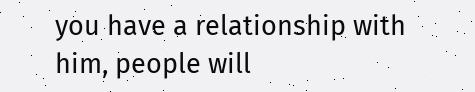you have a relationship with him, people will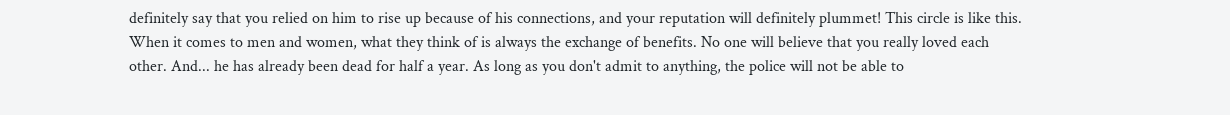definitely say that you relied on him to rise up because of his connections, and your reputation will definitely plummet! This circle is like this. When it comes to men and women, what they think of is always the exchange of benefits. No one will believe that you really loved each other. And... he has already been dead for half a year. As long as you don't admit to anything, the police will not be able to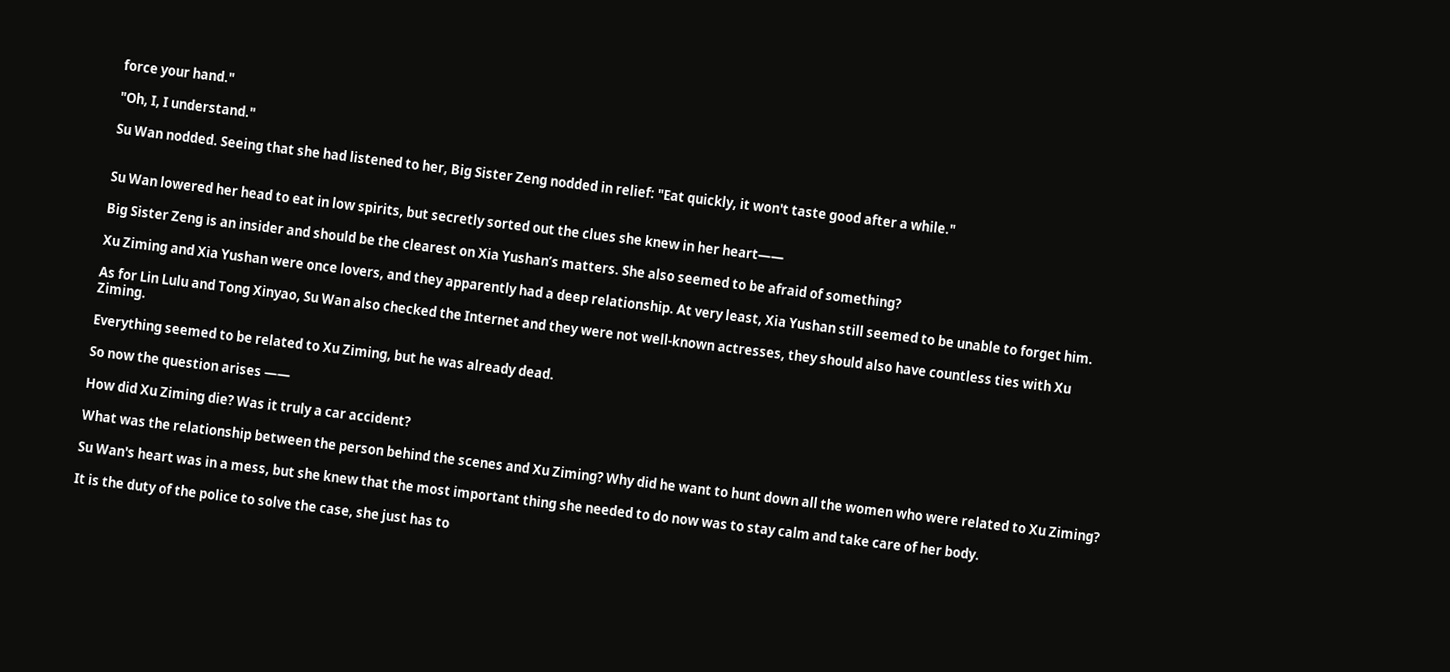force your hand."

"Oh, I, I understand."

Su Wan nodded. Seeing that she had listened to her, Big Sister Zeng nodded in relief: "Eat quickly, it won't taste good after a while."


Su Wan lowered her head to eat in low spirits, but secretly sorted out the clues she knew in her heart——

Big Sister Zeng is an insider and should be the clearest on Xia Yushan’s matters. She also seemed to be afraid of something?

Xu Ziming and Xia Yushan were once lovers, and they apparently had a deep relationship. At very least, Xia Yushan still seemed to be unable to forget him.

As for Lin Lulu and Tong Xinyao, Su Wan also checked the Internet and they were not well-known actresses, they should also have countless ties with Xu Ziming.

Everything seemed to be related to Xu Ziming, but he was already dead.

So now the question arises ——

How did Xu Ziming die? Was it truly a car accident?

What was the relationship between the person behind the scenes and Xu Ziming? Why did he want to hunt down all the women who were related to Xu Ziming?

Su Wan's heart was in a mess, but she knew that the most important thing she needed to do now was to stay calm and take care of her body.

It is the duty of the police to solve the case, she just has to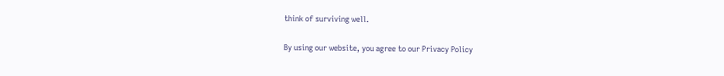think of surviving well.

By using our website, you agree to our Privacy Policy